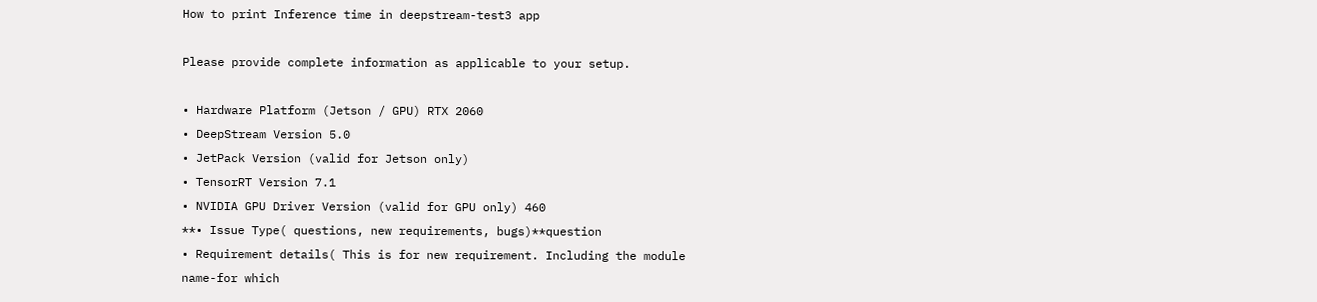How to print Inference time in deepstream-test3 app

Please provide complete information as applicable to your setup.

• Hardware Platform (Jetson / GPU) RTX 2060
• DeepStream Version 5.0
• JetPack Version (valid for Jetson only)
• TensorRT Version 7.1
• NVIDIA GPU Driver Version (valid for GPU only) 460
**• Issue Type( questions, new requirements, bugs)**question
• Requirement details( This is for new requirement. Including the module name-for which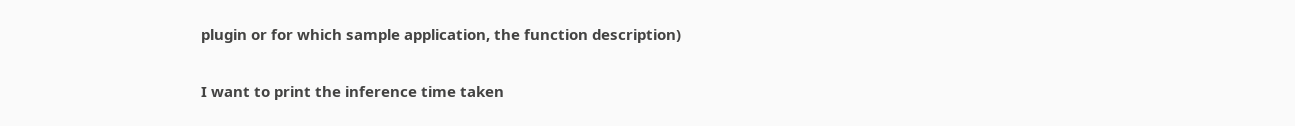plugin or for which sample application, the function description)

I want to print the inference time taken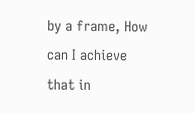by a frame, How can I achieve that in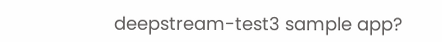deepstream-test3 sample app?